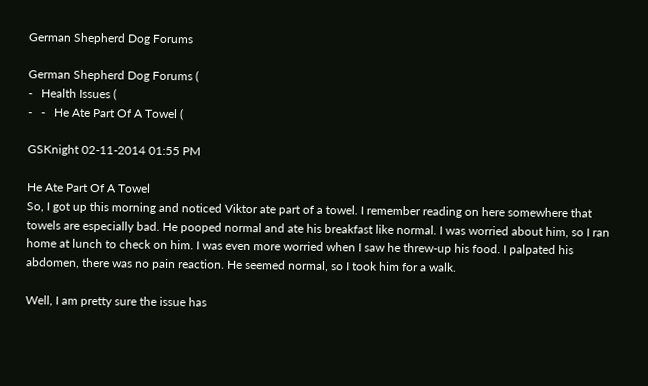German Shepherd Dog Forums

German Shepherd Dog Forums (
-   Health Issues (
-   -   He Ate Part Of A Towel (

GSKnight 02-11-2014 01:55 PM

He Ate Part Of A Towel
So, I got up this morning and noticed Viktor ate part of a towel. I remember reading on here somewhere that towels are especially bad. He pooped normal and ate his breakfast like normal. I was worried about him, so I ran home at lunch to check on him. I was even more worried when I saw he threw-up his food. I palpated his abdomen, there was no pain reaction. He seemed normal, so I took him for a walk.

Well, I am pretty sure the issue has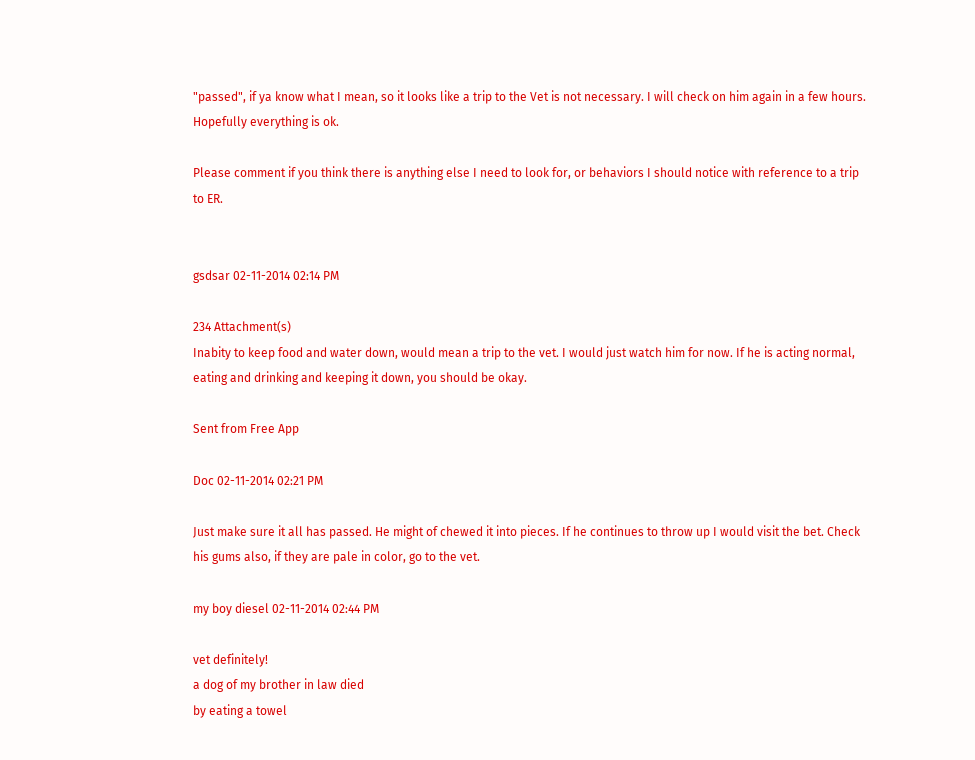"passed", if ya know what I mean, so it looks like a trip to the Vet is not necessary. I will check on him again in a few hours. Hopefully everything is ok.

Please comment if you think there is anything else I need to look for, or behaviors I should notice with reference to a trip to ER.


gsdsar 02-11-2014 02:14 PM

234 Attachment(s)
Inabity to keep food and water down, would mean a trip to the vet. I would just watch him for now. If he is acting normal, eating and drinking and keeping it down, you should be okay.

Sent from Free App

Doc 02-11-2014 02:21 PM

Just make sure it all has passed. He might of chewed it into pieces. If he continues to throw up I would visit the bet. Check his gums also, if they are pale in color, go to the vet.

my boy diesel 02-11-2014 02:44 PM

vet definitely!
a dog of my brother in law died
by eating a towel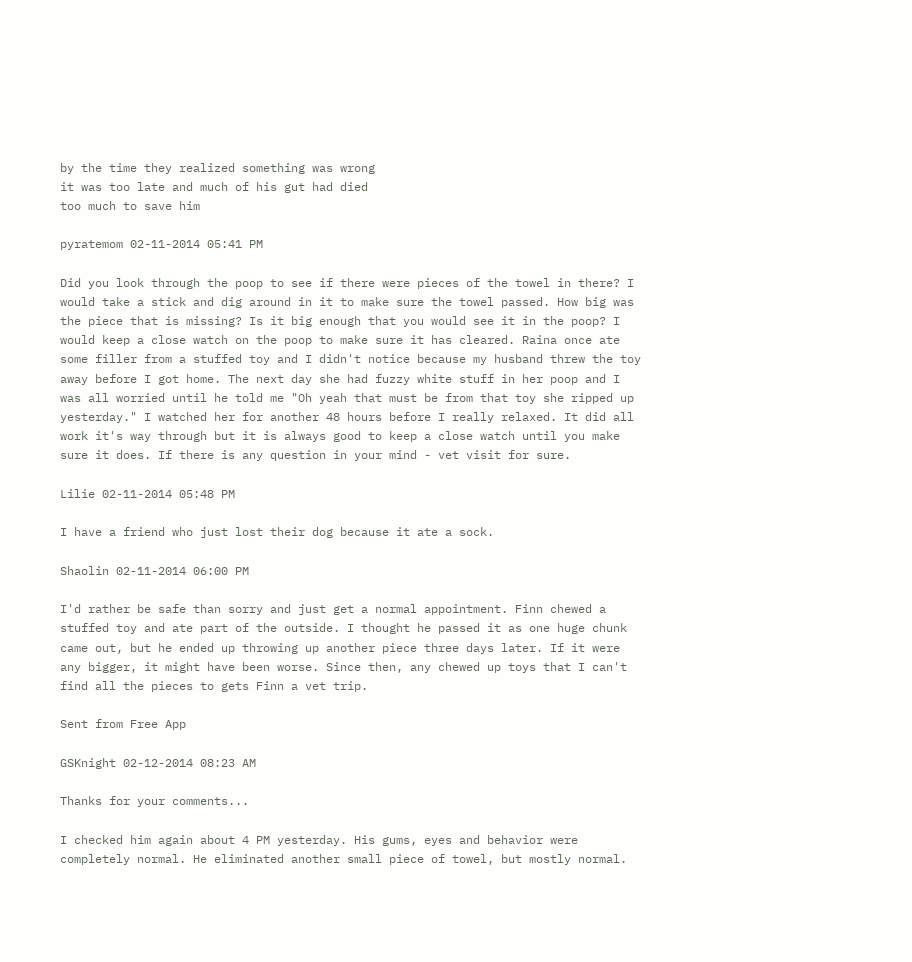by the time they realized something was wrong
it was too late and much of his gut had died
too much to save him

pyratemom 02-11-2014 05:41 PM

Did you look through the poop to see if there were pieces of the towel in there? I would take a stick and dig around in it to make sure the towel passed. How big was the piece that is missing? Is it big enough that you would see it in the poop? I would keep a close watch on the poop to make sure it has cleared. Raina once ate some filler from a stuffed toy and I didn't notice because my husband threw the toy away before I got home. The next day she had fuzzy white stuff in her poop and I was all worried until he told me "Oh yeah that must be from that toy she ripped up yesterday." I watched her for another 48 hours before I really relaxed. It did all work it's way through but it is always good to keep a close watch until you make sure it does. If there is any question in your mind - vet visit for sure.

Lilie 02-11-2014 05:48 PM

I have a friend who just lost their dog because it ate a sock.

Shaolin 02-11-2014 06:00 PM

I'd rather be safe than sorry and just get a normal appointment. Finn chewed a stuffed toy and ate part of the outside. I thought he passed it as one huge chunk came out, but he ended up throwing up another piece three days later. If it were any bigger, it might have been worse. Since then, any chewed up toys that I can't find all the pieces to gets Finn a vet trip.

Sent from Free App

GSKnight 02-12-2014 08:23 AM

Thanks for your comments...

I checked him again about 4 PM yesterday. His gums, eyes and behavior were completely normal. He eliminated another small piece of towel, but mostly normal.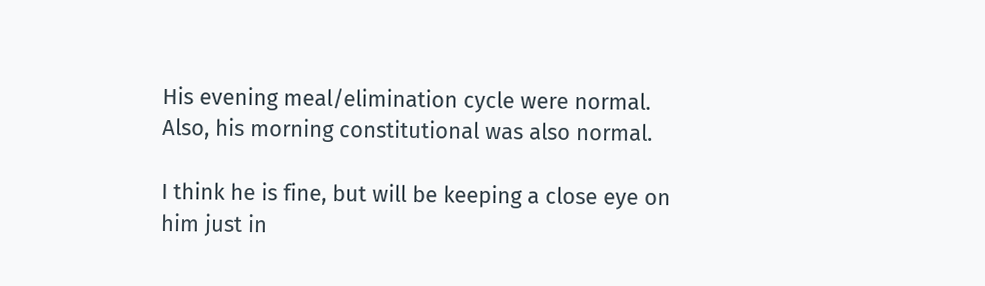His evening meal/elimination cycle were normal. Also, his morning constitutional was also normal.

I think he is fine, but will be keeping a close eye on him just in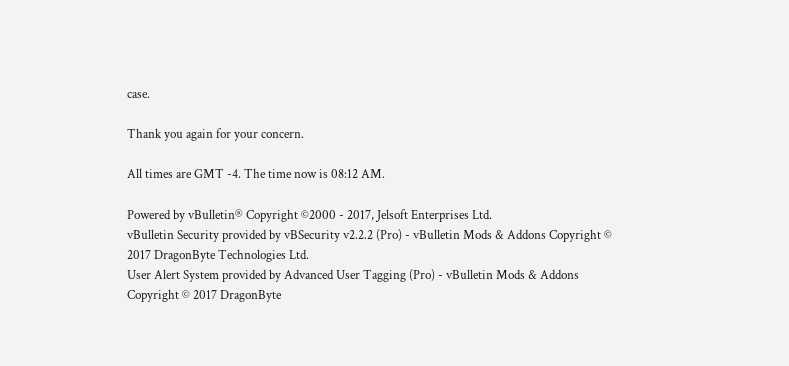case.

Thank you again for your concern.

All times are GMT -4. The time now is 08:12 AM.

Powered by vBulletin® Copyright ©2000 - 2017, Jelsoft Enterprises Ltd.
vBulletin Security provided by vBSecurity v2.2.2 (Pro) - vBulletin Mods & Addons Copyright © 2017 DragonByte Technologies Ltd.
User Alert System provided by Advanced User Tagging (Pro) - vBulletin Mods & Addons Copyright © 2017 DragonByte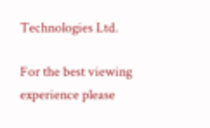Technologies Ltd.

For the best viewing experience please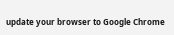update your browser to Google Chrome